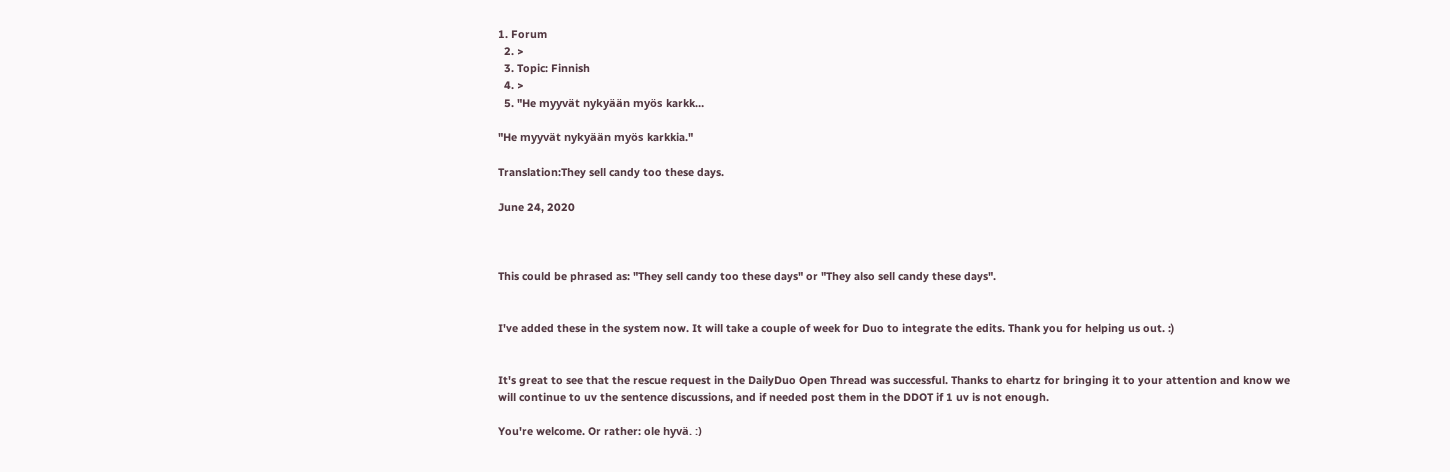1. Forum
  2. >
  3. Topic: Finnish
  4. >
  5. "He myyvät nykyään myös karkk…

"He myyvät nykyään myös karkkia."

Translation:They sell candy too these days.

June 24, 2020



This could be phrased as: "They sell candy too these days" or "They also sell candy these days".


I've added these in the system now. It will take a couple of week for Duo to integrate the edits. Thank you for helping us out. :)


It's great to see that the rescue request in the DailyDuo Open Thread was successful. Thanks to ehartz for bringing it to your attention and know we will continue to uv the sentence discussions, and if needed post them in the DDOT if 1 uv is not enough.

You're welcome. Or rather: ole hyvä. :)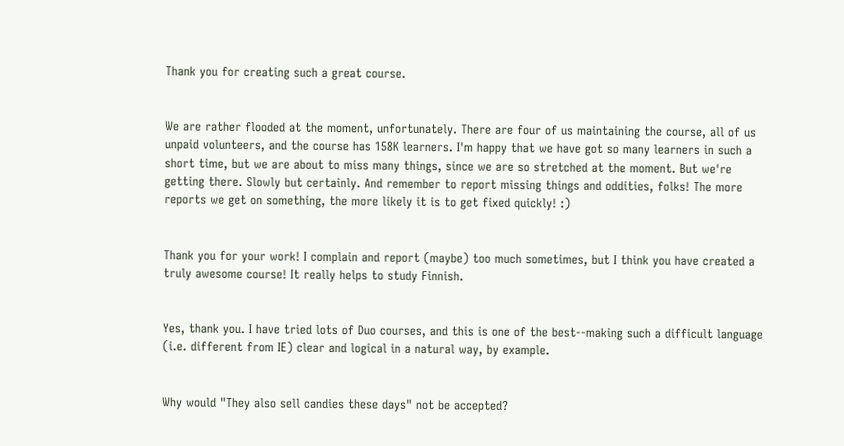Thank you for creating such a great course.


We are rather flooded at the moment, unfortunately. There are four of us maintaining the course, all of us unpaid volunteers, and the course has 158K learners. I'm happy that we have got so many learners in such a short time, but we are about to miss many things, since we are so stretched at the moment. But we're getting there. Slowly but certainly. And remember to report missing things and oddities, folks! The more reports we get on something, the more likely it is to get fixed quickly! :)


Thank you for your work! I complain and report (maybe) too much sometimes, but I think you have created a truly awesome course! It really helps to study Finnish.


Yes, thank you. I have tried lots of Duo courses, and this is one of the best--making such a difficult language (i.e. different from IE) clear and logical in a natural way, by example.


Why would "They also sell candies these days" not be accepted?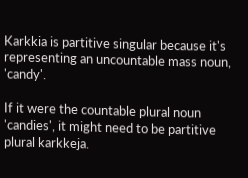Karkkia is partitive singular because it's representing an uncountable mass noun, 'candy'.

If it were the countable plural noun 'candies', it might need to be partitive plural karkkeja.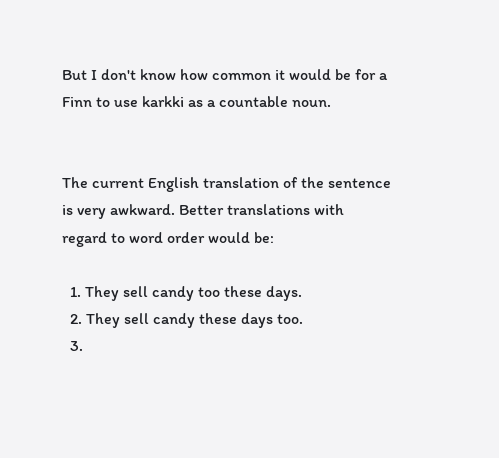But I don't know how common it would be for a Finn to use karkki as a countable noun.


The current English translation of the sentence is very awkward. Better translations with regard to word order would be:

  1. They sell candy too these days.
  2. They sell candy these days too.
  3.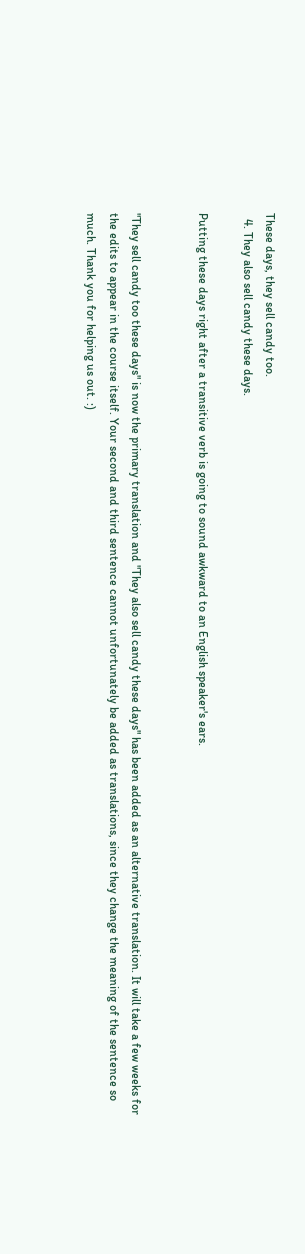These days, they sell candy too.
  4. They also sell candy these days.

Putting these days right after a transitive verb is going to sound awkward to an English speaker's ears.


"They sell candy too these days" is now the primary translation and "They also sell candy these days" has been added as an alternative translation. It will take a few weeks for the edits to appear in the course itself. Your second and third sentence cannot unfortunately be added as translations, since they change the meaning of the sentence so much. Thank you for helping us out. :)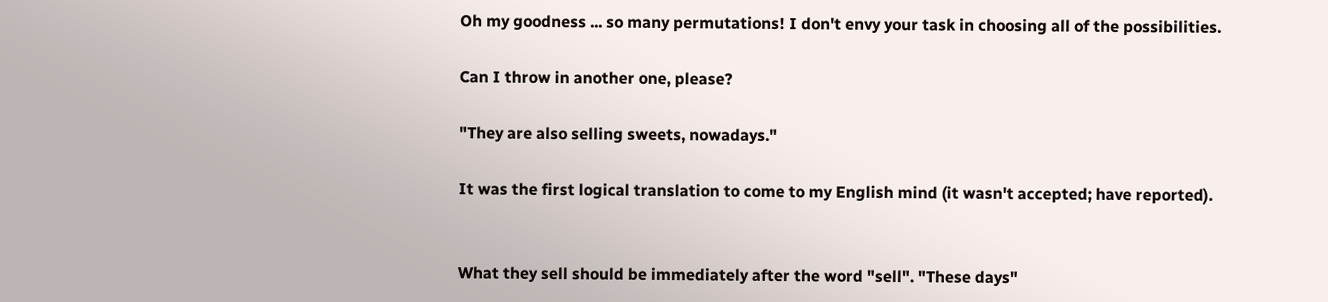Oh my goodness ... so many permutations! I don't envy your task in choosing all of the possibilities.

Can I throw in another one, please?

"They are also selling sweets, nowadays."

It was the first logical translation to come to my English mind (it wasn't accepted; have reported).


What they sell should be immediately after the word "sell". "These days"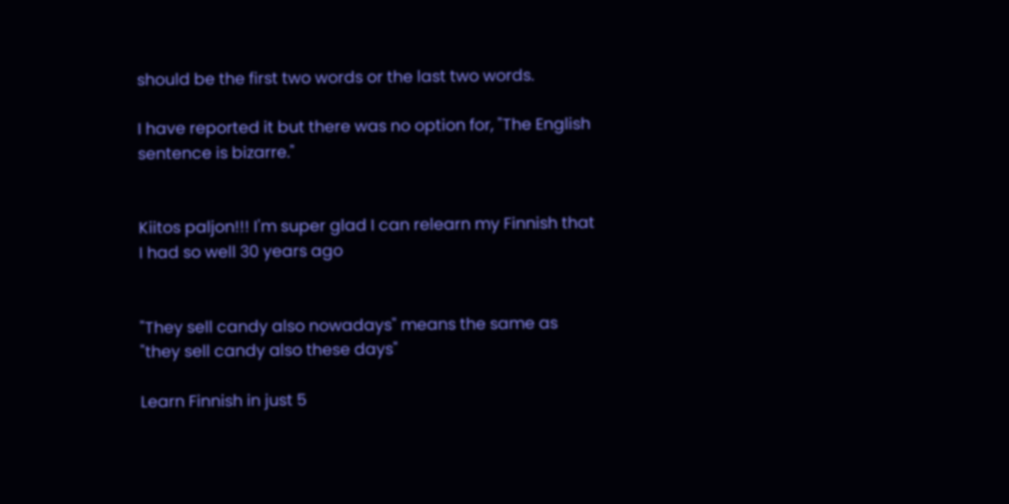should be the first two words or the last two words.

I have reported it but there was no option for, "The English sentence is bizarre."


Kiitos paljon!!! I'm super glad I can relearn my Finnish that I had so well 30 years ago


"They sell candy also nowadays" means the same as "they sell candy also these days"

Learn Finnish in just 5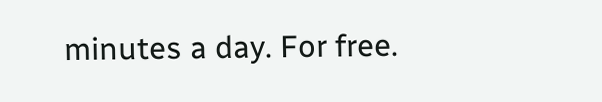minutes a day. For free.